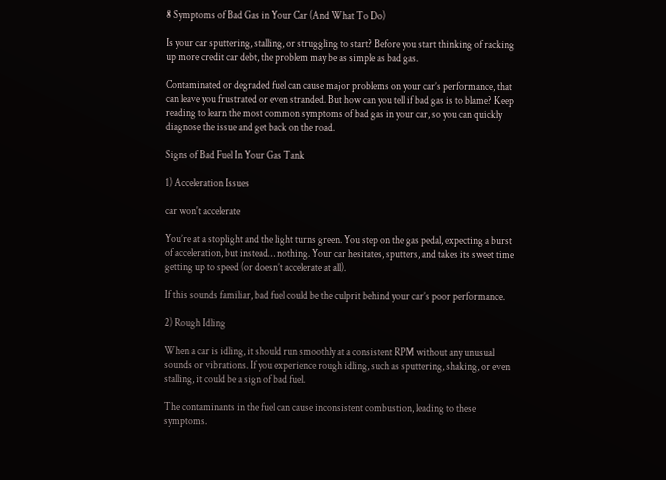8 Symptoms of Bad Gas in Your Car (And What To Do)

Is your car sputtering, stalling, or struggling to start? Before you start thinking of racking up more credit car debt, the problem may be as simple as bad gas.

Contaminated or degraded fuel can cause major problems on your car’s performance, that can leave you frustrated or even stranded. But how can you tell if bad gas is to blame? Keep reading to learn the most common symptoms of bad gas in your car, so you can quickly diagnose the issue and get back on the road.

Signs of Bad Fuel In Your Gas Tank

1) Acceleration Issues

car won't accelerate

You’re at a stoplight and the light turns green. You step on the gas pedal, expecting a burst of acceleration, but instead… nothing. Your car hesitates, sputters, and takes its sweet time getting up to speed (or doesn’t accelerate at all).

If this sounds familiar, bad fuel could be the culprit behind your car’s poor performance.

2) Rough Idling

When a car is idling, it should run smoothly at a consistent RPM without any unusual sounds or vibrations. If you experience rough idling, such as sputtering, shaking, or even stalling, it could be a sign of bad fuel.

The contaminants in the fuel can cause inconsistent combustion, leading to these symptoms.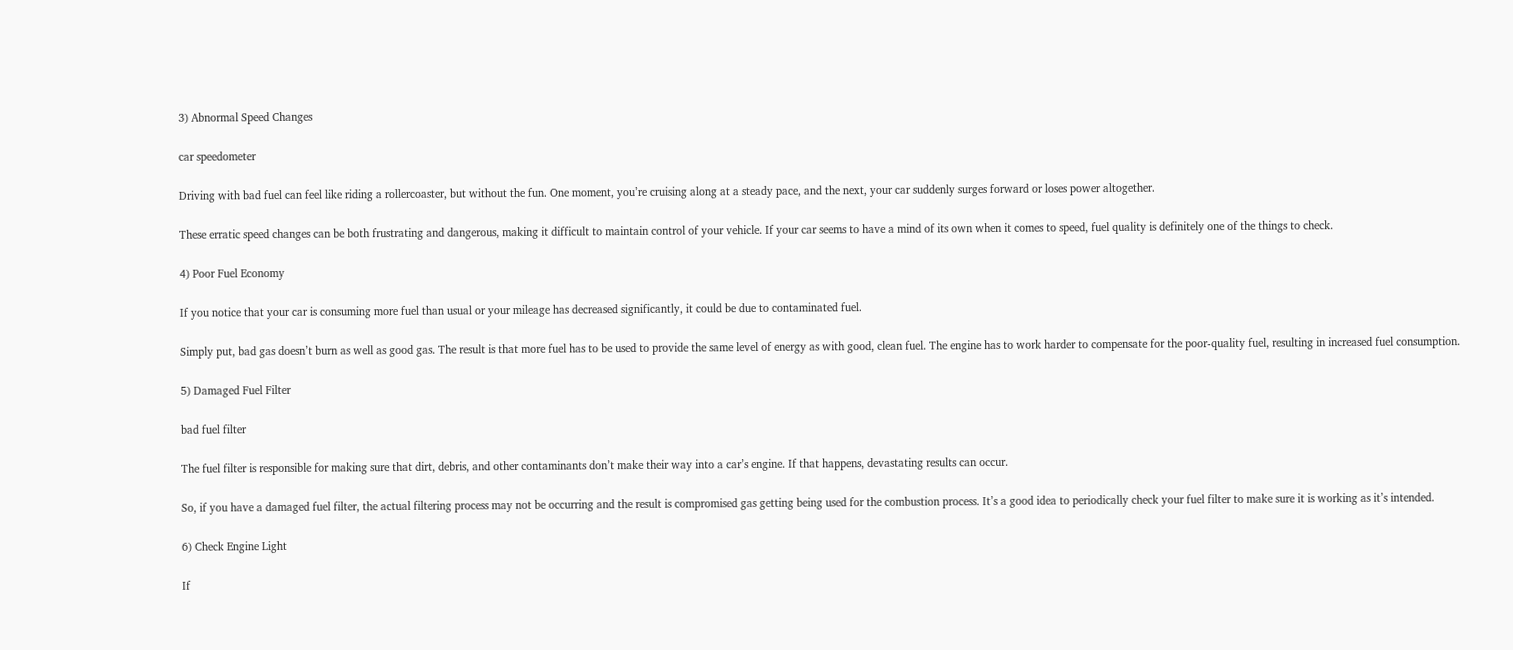3) Abnormal Speed Changes

car speedometer

Driving with bad fuel can feel like riding a rollercoaster, but without the fun. One moment, you’re cruising along at a steady pace, and the next, your car suddenly surges forward or loses power altogether.

These erratic speed changes can be both frustrating and dangerous, making it difficult to maintain control of your vehicle. If your car seems to have a mind of its own when it comes to speed, fuel quality is definitely one of the things to check.

4) Poor Fuel Economy

If you notice that your car is consuming more fuel than usual or your mileage has decreased significantly, it could be due to contaminated fuel.

Simply put, bad gas doesn’t burn as well as good gas. The result is that more fuel has to be used to provide the same level of energy as with good, clean fuel. The engine has to work harder to compensate for the poor-quality fuel, resulting in increased fuel consumption.

5) Damaged Fuel Filter

bad fuel filter

The fuel filter is responsible for making sure that dirt, debris, and other contaminants don’t make their way into a car’s engine. If that happens, devastating results can occur.

So, if you have a damaged fuel filter, the actual filtering process may not be occurring and the result is compromised gas getting being used for the combustion process. It’s a good idea to periodically check your fuel filter to make sure it is working as it’s intended.

6) Check Engine Light

If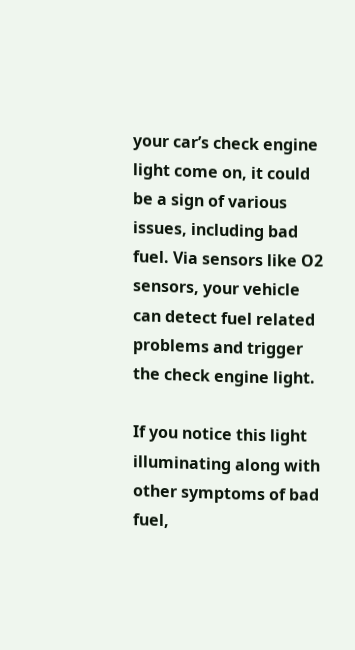your car’s check engine light come on, it could be a sign of various issues, including bad fuel. Via sensors like O2 sensors, your vehicle can detect fuel related problems and trigger the check engine light.

If you notice this light illuminating along with other symptoms of bad fuel,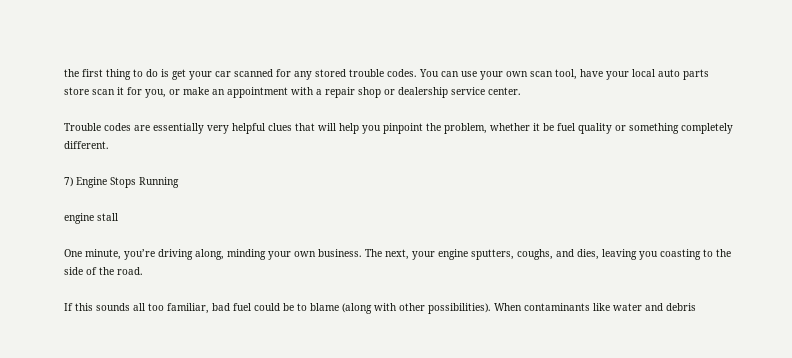the first thing to do is get your car scanned for any stored trouble codes. You can use your own scan tool, have your local auto parts store scan it for you, or make an appointment with a repair shop or dealership service center.

Trouble codes are essentially very helpful clues that will help you pinpoint the problem, whether it be fuel quality or something completely different.

7) Engine Stops Running

engine stall

One minute, you’re driving along, minding your own business. The next, your engine sputters, coughs, and dies, leaving you coasting to the side of the road.

If this sounds all too familiar, bad fuel could be to blame (along with other possibilities). When contaminants like water and debris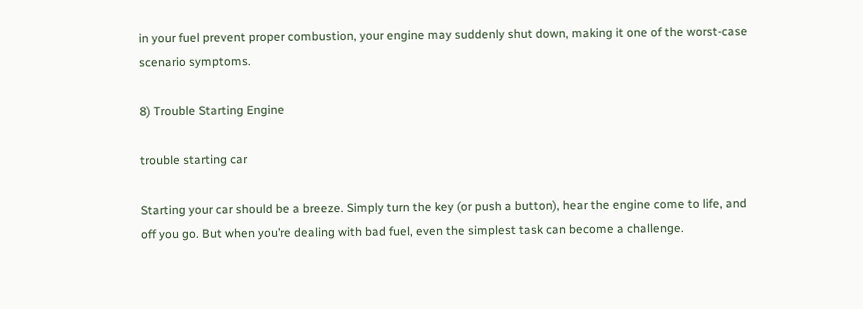in your fuel prevent proper combustion, your engine may suddenly shut down, making it one of the worst-case scenario symptoms.

8) Trouble Starting Engine

trouble starting car

Starting your car should be a breeze. Simply turn the key (or push a button), hear the engine come to life, and off you go. But when you’re dealing with bad fuel, even the simplest task can become a challenge.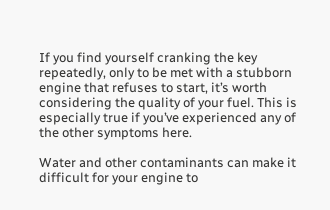If you find yourself cranking the key repeatedly, only to be met with a stubborn engine that refuses to start, it’s worth considering the quality of your fuel. This is especially true if you’ve experienced any of the other symptoms here.

Water and other contaminants can make it difficult for your engine to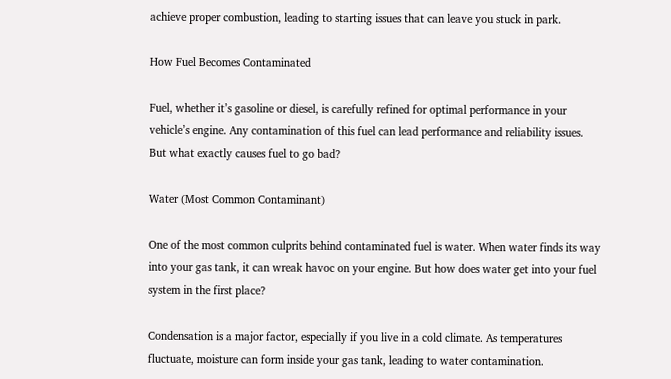achieve proper combustion, leading to starting issues that can leave you stuck in park.

How Fuel Becomes Contaminated

Fuel, whether it’s gasoline or diesel, is carefully refined for optimal performance in your vehicle’s engine. Any contamination of this fuel can lead performance and reliability issues. But what exactly causes fuel to go bad?

Water (Most Common Contaminant)

One of the most common culprits behind contaminated fuel is water. When water finds its way into your gas tank, it can wreak havoc on your engine. But how does water get into your fuel system in the first place?

Condensation is a major factor, especially if you live in a cold climate. As temperatures fluctuate, moisture can form inside your gas tank, leading to water contamination.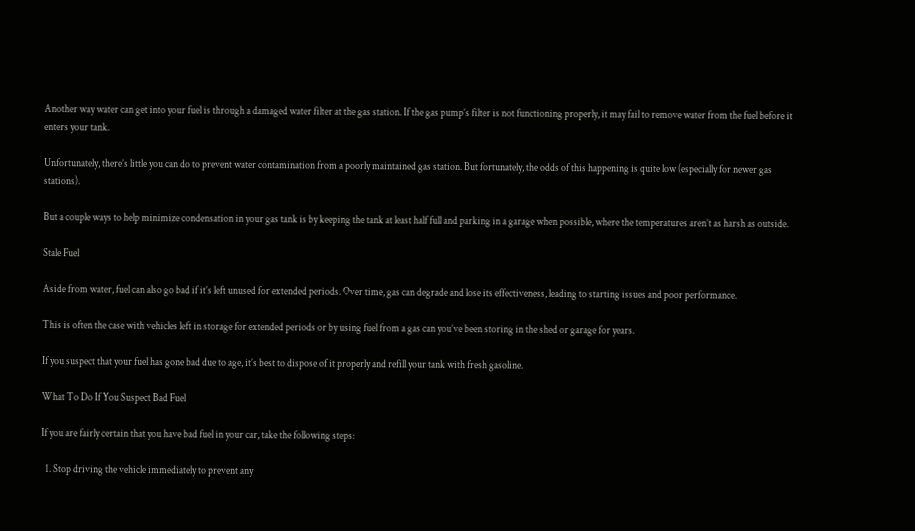Another way water can get into your fuel is through a damaged water filter at the gas station. If the gas pump’s filter is not functioning properly, it may fail to remove water from the fuel before it enters your tank.

Unfortunately, there’s little you can do to prevent water contamination from a poorly maintained gas station. But fortunately, the odds of this happening is quite low (especially for newer gas stations).

But a couple ways to help minimize condensation in your gas tank is by keeping the tank at least half full and parking in a garage when possible, where the temperatures aren’t as harsh as outside.

Stale Fuel

Aside from water, fuel can also go bad if it’s left unused for extended periods. Over time, gas can degrade and lose its effectiveness, leading to starting issues and poor performance.

This is often the case with vehicles left in storage for extended periods or by using fuel from a gas can you’ve been storing in the shed or garage for years.

If you suspect that your fuel has gone bad due to age, it’s best to dispose of it properly and refill your tank with fresh gasoline.

What To Do If You Suspect Bad Fuel

If you are fairly certain that you have bad fuel in your car, take the following steps:

  1. Stop driving the vehicle immediately to prevent any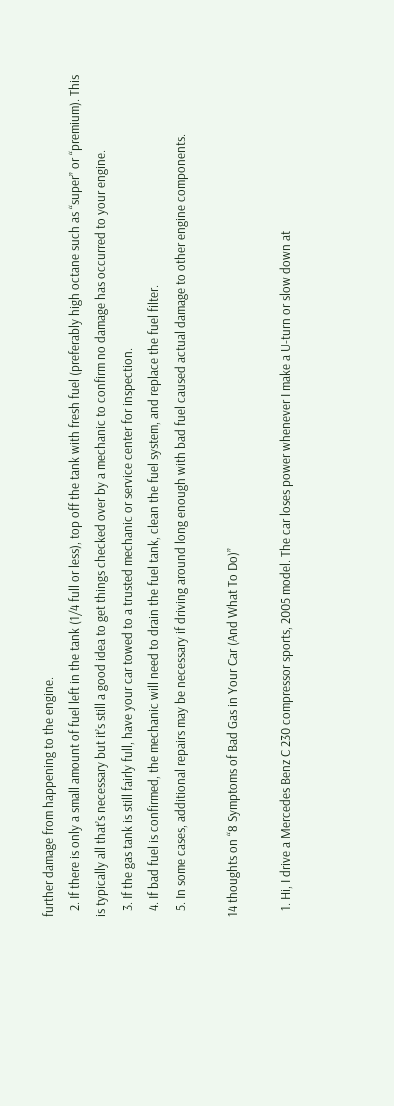further damage from happening to the engine.
  2. If there is only a small amount of fuel left in the tank (1/4 full or less), top off the tank with fresh fuel (preferably high octane such as “super” or “premium). This is typically all that’s necessary but it’s still a good idea to get things checked over by a mechanic to confirm no damage has occurred to your engine.
  3. If the gas tank is still fairly full, have your car towed to a trusted mechanic or service center for inspection.
  4. If bad fuel is confirmed, the mechanic will need to drain the fuel tank, clean the fuel system, and replace the fuel filter.
  5. In some cases, additional repairs may be necessary if driving around long enough with bad fuel caused actual damage to other engine components.

14 thoughts on “8 Symptoms of Bad Gas in Your Car (And What To Do)”

  1. Hi, I drive a Mercedes Benz C 230 compressor sports, 2005 model. The car loses power whenever I make a U-turn or slow down at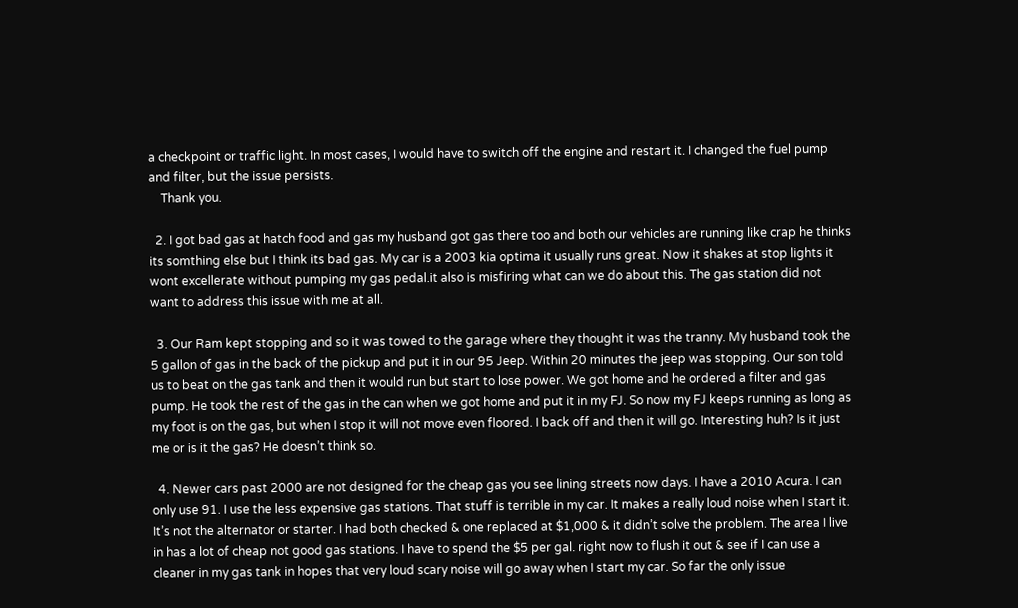a checkpoint or traffic light. In most cases, I would have to switch off the engine and restart it. I changed the fuel pump and filter, but the issue persists.
    Thank you.

  2. I got bad gas at hatch food and gas my husband got gas there too and both our vehicles are running like crap he thinks its somthing else but I think its bad gas. My car is a 2003 kia optima it usually runs great. Now it shakes at stop lights it wont excellerate without pumping my gas pedal.it also is misfiring what can we do about this. The gas station did not want to address this issue with me at all.

  3. Our Ram kept stopping and so it was towed to the garage where they thought it was the tranny. My husband took the 5 gallon of gas in the back of the pickup and put it in our 95 Jeep. Within 20 minutes the jeep was stopping. Our son told us to beat on the gas tank and then it would run but start to lose power. We got home and he ordered a filter and gas pump. He took the rest of the gas in the can when we got home and put it in my FJ. So now my FJ keeps running as long as my foot is on the gas, but when I stop it will not move even floored. I back off and then it will go. Interesting huh? Is it just me or is it the gas? He doesn’t think so.

  4. Newer cars past 2000 are not designed for the cheap gas you see lining streets now days. I have a 2010 Acura. I can only use 91. I use the less expensive gas stations. That stuff is terrible in my car. It makes a really loud noise when I start it. It’s not the alternator or starter. I had both checked & one replaced at $1,000 & it didn’t solve the problem. The area I live in has a lot of cheap not good gas stations. I have to spend the $5 per gal. right now to flush it out & see if I can use a cleaner in my gas tank in hopes that very loud scary noise will go away when I start my car. So far the only issue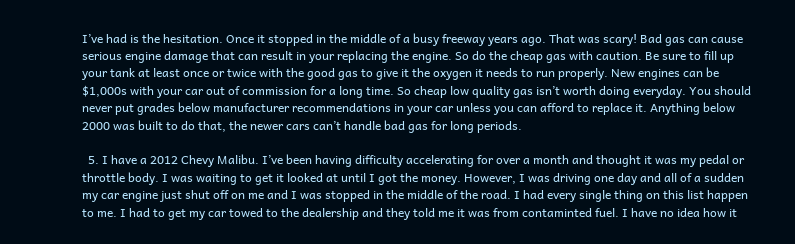I’ve had is the hesitation. Once it stopped in the middle of a busy freeway years ago. That was scary! Bad gas can cause serious engine damage that can result in your replacing the engine. So do the cheap gas with caution. Be sure to fill up your tank at least once or twice with the good gas to give it the oxygen it needs to run properly. New engines can be $1,000s with your car out of commission for a long time. So cheap low quality gas isn’t worth doing everyday. You should never put grades below manufacturer recommendations in your car unless you can afford to replace it. Anything below 2000 was built to do that, the newer cars can’t handle bad gas for long periods.

  5. I have a 2012 Chevy Malibu. I’ve been having difficulty accelerating for over a month and thought it was my pedal or throttle body. I was waiting to get it looked at until I got the money. However, I was driving one day and all of a sudden my car engine just shut off on me and I was stopped in the middle of the road. I had every single thing on this list happen to me. I had to get my car towed to the dealership and they told me it was from contaminted fuel. I have no idea how it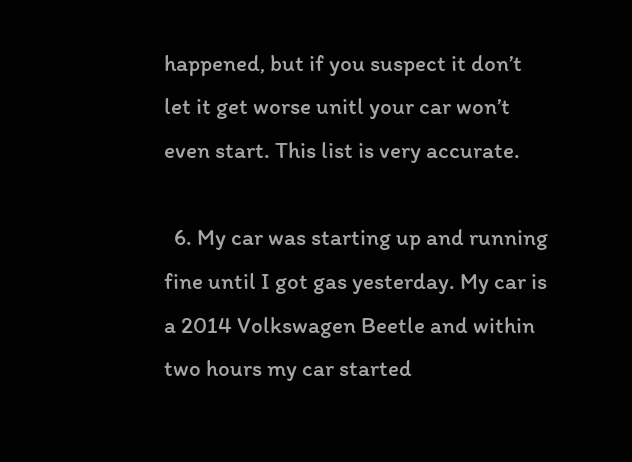happened, but if you suspect it don’t let it get worse unitl your car won’t even start. This list is very accurate.

  6. My car was starting up and running fine until I got gas yesterday. My car is a 2014 Volkswagen Beetle and within two hours my car started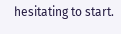hesitating to start.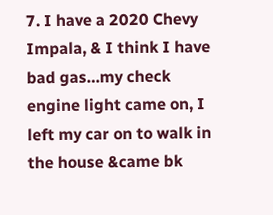7. I have a 2020 Chevy Impala, & I think I have bad gas…my check engine light came on, I left my car on to walk in the house &came bk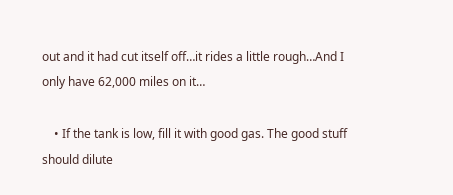out and it had cut itself off…it rides a little rough…And I only have 62,000 miles on it…

    • If the tank is low, fill it with good gas. The good stuff should dilute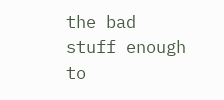the bad stuff enough to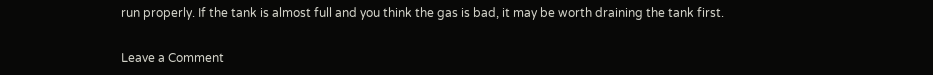run properly. If the tank is almost full and you think the gas is bad, it may be worth draining the tank first.


Leave a Comment